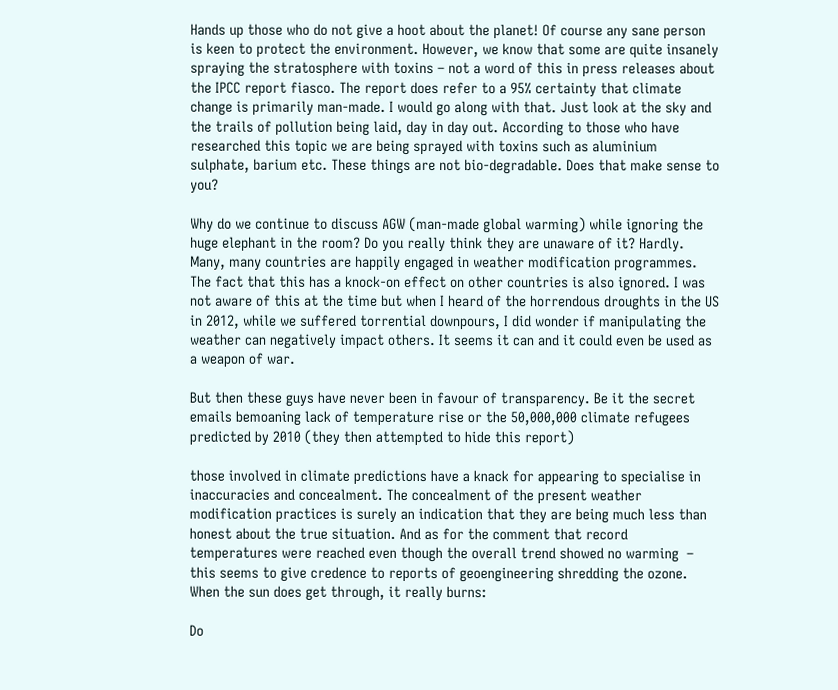Hands up those who do not give a hoot about the planet! Of course any sane person is keen to protect the environment. However, we know that some are quite insanely spraying the stratosphere with toxins – not a word of this in press releases about the IPCC report fiasco. The report does refer to a 95% certainty that climate change is primarily man-made. I would go along with that. Just look at the sky and the trails of pollution being laid, day in day out. According to those who have researched this topic we are being sprayed with toxins such as aluminium sulphate, barium etc. These things are not bio-degradable. Does that make sense to you?

Why do we continue to discuss AGW (man-made global warming) while ignoring the huge elephant in the room? Do you really think they are unaware of it? Hardly. Many, many countries are happily engaged in weather modification programmes. The fact that this has a knock-on effect on other countries is also ignored. I was not aware of this at the time but when I heard of the horrendous droughts in the US in 2012, while we suffered torrential downpours, I did wonder if manipulating the weather can negatively impact others. It seems it can and it could even be used as a weapon of war.

But then these guys have never been in favour of transparency. Be it the secret emails bemoaning lack of temperature rise or the 50,000,000 climate refugees predicted by 2010 (they then attempted to hide this report)

those involved in climate predictions have a knack for appearing to specialise in inaccuracies and concealment. The concealment of the present weather modification practices is surely an indication that they are being much less than honest about the true situation. And as for the comment that record temperatures were reached even though the overall trend showed no warming  – this seems to give credence to reports of geoengineering shredding the ozone. When the sun does get through, it really burns:

Do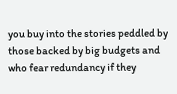you buy into the stories peddled by those backed by big budgets and who fear redundancy if they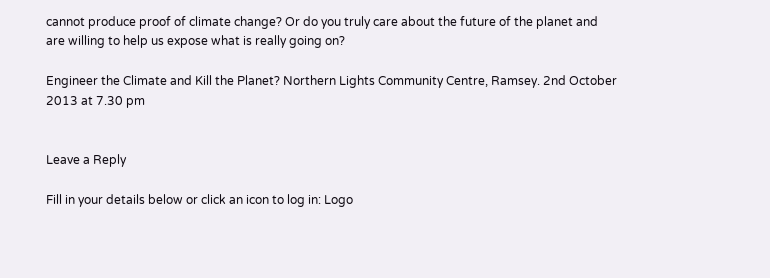cannot produce proof of climate change? Or do you truly care about the future of the planet and are willing to help us expose what is really going on?

Engineer the Climate and Kill the Planet? Northern Lights Community Centre, Ramsey. 2nd October 2013 at 7.30 pm


Leave a Reply

Fill in your details below or click an icon to log in: Logo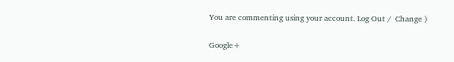You are commenting using your account. Log Out /  Change )

Google+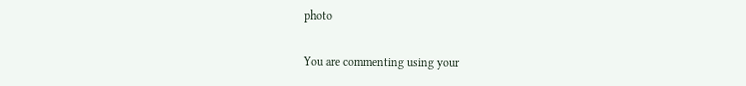photo

You are commenting using your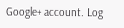Google+ account. Log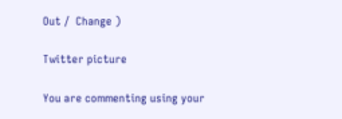Out /  Change )

Twitter picture

You are commenting using your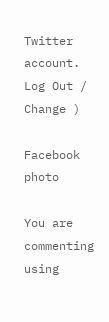Twitter account. Log Out /  Change )

Facebook photo

You are commenting using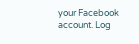your Facebook account. Log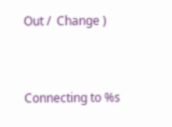Out /  Change )


Connecting to %s